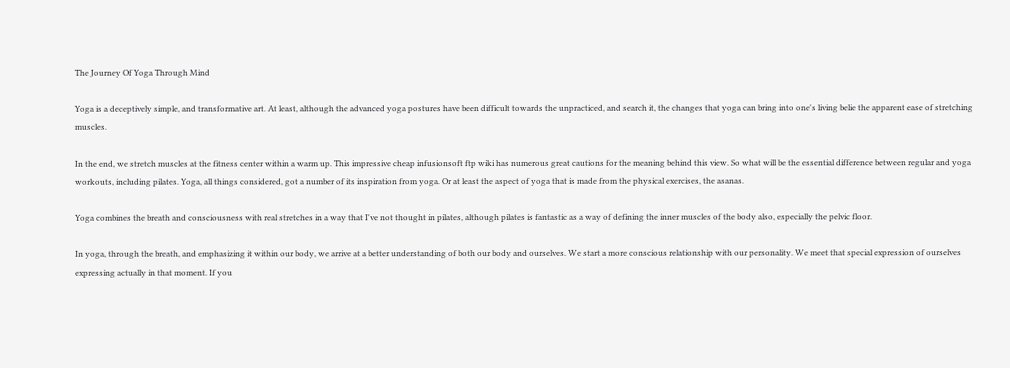The Journey Of Yoga Through Mind

Yoga is a deceptively simple, and transformative art. At least, although the advanced yoga postures have been difficult towards the unpracticed, and search it, the changes that yoga can bring into one's living belie the apparent ease of stretching muscles.

In the end, we stretch muscles at the fitness center within a warm up. This impressive cheap infusionsoft ftp wiki has numerous great cautions for the meaning behind this view. So what will be the essential difference between regular and yoga workouts, including pilates. Yoga, all things considered, got a number of its inspiration from yoga. Or at least the aspect of yoga that is made from the physical exercises, the asanas.

Yoga combines the breath and consciousness with real stretches in a way that I've not thought in pilates, although pilates is fantastic as a way of defining the inner muscles of the body also, especially the pelvic floor.

In yoga, through the breath, and emphasizing it within our body, we arrive at a better understanding of both our body and ourselves. We start a more conscious relationship with our personality. We meet that special expression of ourselves expressing actually in that moment. If you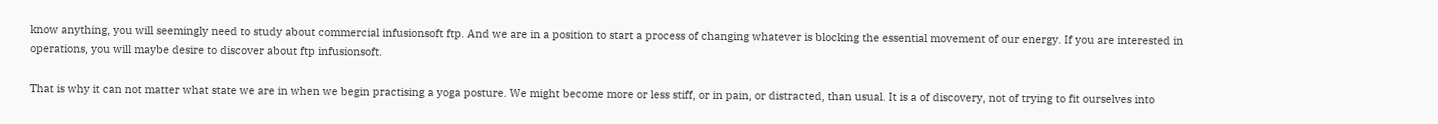know anything, you will seemingly need to study about commercial infusionsoft ftp. And we are in a position to start a process of changing whatever is blocking the essential movement of our energy. If you are interested in operations, you will maybe desire to discover about ftp infusionsoft.

That is why it can not matter what state we are in when we begin practising a yoga posture. We might become more or less stiff, or in pain, or distracted, than usual. It is a of discovery, not of trying to fit ourselves into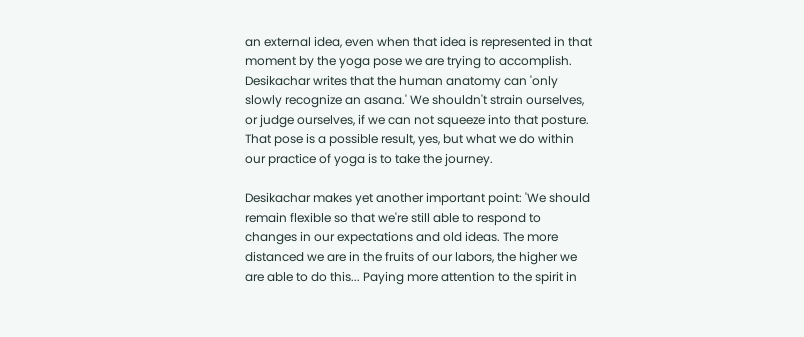an external idea, even when that idea is represented in that moment by the yoga pose we are trying to accomplish. Desikachar writes that the human anatomy can 'only slowly recognize an asana.' We shouldn't strain ourselves, or judge ourselves, if we can not squeeze into that posture. That pose is a possible result, yes, but what we do within our practice of yoga is to take the journey.

Desikachar makes yet another important point: 'We should remain flexible so that we're still able to respond to changes in our expectations and old ideas. The more distanced we are in the fruits of our labors, the higher we are able to do this... Paying more attention to the spirit in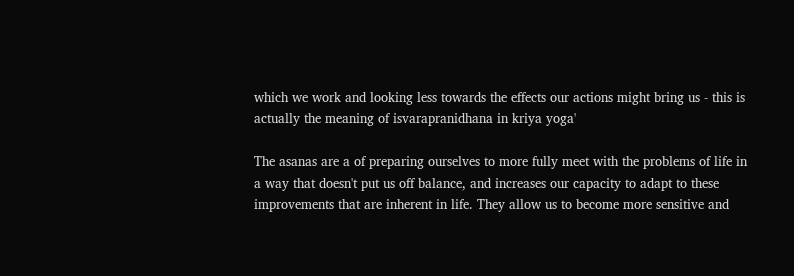which we work and looking less towards the effects our actions might bring us - this is actually the meaning of isvarapranidhana in kriya yoga'

The asanas are a of preparing ourselves to more fully meet with the problems of life in a way that doesn't put us off balance, and increases our capacity to adapt to these improvements that are inherent in life. They allow us to become more sensitive and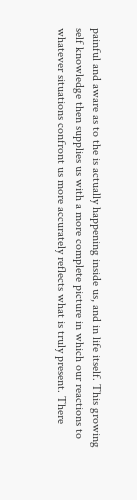painful and aware as to the is actually happening inside us, and in life itself. This growing self knowledge then supplies us with a more complete picture in which our reactions to whatever situations confront us more accurately reflects what is truly present. There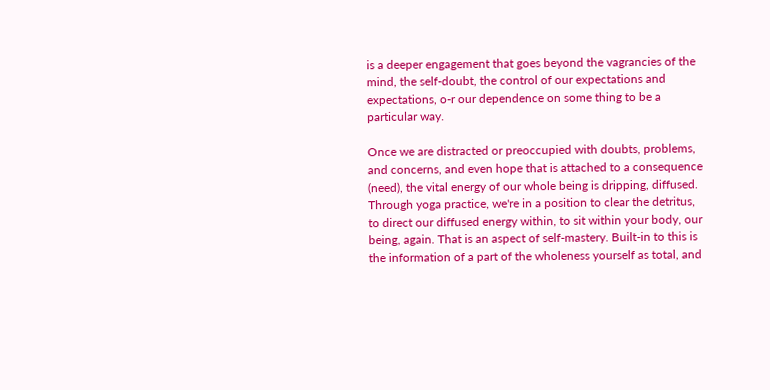is a deeper engagement that goes beyond the vagrancies of the mind, the self-doubt, the control of our expectations and expectations, o-r our dependence on some thing to be a particular way.

Once we are distracted or preoccupied with doubts, problems, and concerns, and even hope that is attached to a consequence (need), the vital energy of our whole being is dripping, diffused. Through yoga practice, we're in a position to clear the detritus, to direct our diffused energy within, to sit within your body, our being, again. That is an aspect of self-mastery. Built-in to this is the information of a part of the wholeness yourself as total, and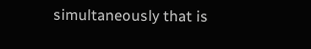simultaneously that is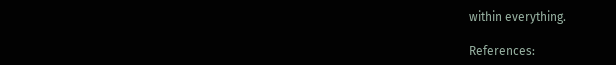within everything.

References: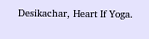Desikachar, Heart If Yoga.